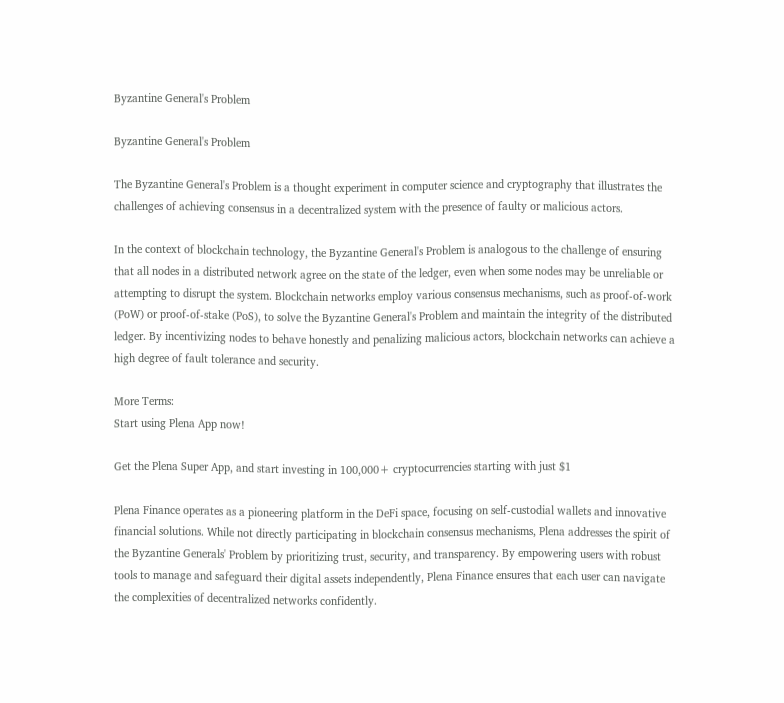Byzantine General's Problem

Byzantine General's Problem

The Byzantine General's Problem is a thought experiment in computer science and cryptography that illustrates the challenges of achieving consensus in a decentralized system with the presence of faulty or malicious actors.

In the context of blockchain technology, the Byzantine General's Problem is analogous to the challenge of ensuring that all nodes in a distributed network agree on the state of the ledger, even when some nodes may be unreliable or attempting to disrupt the system. Blockchain networks employ various consensus mechanisms, such as proof-of-work (PoW) or proof-of-stake (PoS), to solve the Byzantine General's Problem and maintain the integrity of the distributed ledger. By incentivizing nodes to behave honestly and penalizing malicious actors, blockchain networks can achieve a high degree of fault tolerance and security.

More Terms:
Start using Plena App now!

Get the Plena Super App, and start investing in 100,000+ cryptocurrencies starting with just $1

Plena Finance operates as a pioneering platform in the DeFi space, focusing on self-custodial wallets and innovative financial solutions. While not directly participating in blockchain consensus mechanisms, Plena addresses the spirit of the Byzantine Generals' Problem by prioritizing trust, security, and transparency. By empowering users with robust tools to manage and safeguard their digital assets independently, Plena Finance ensures that each user can navigate the complexities of decentralized networks confidently.